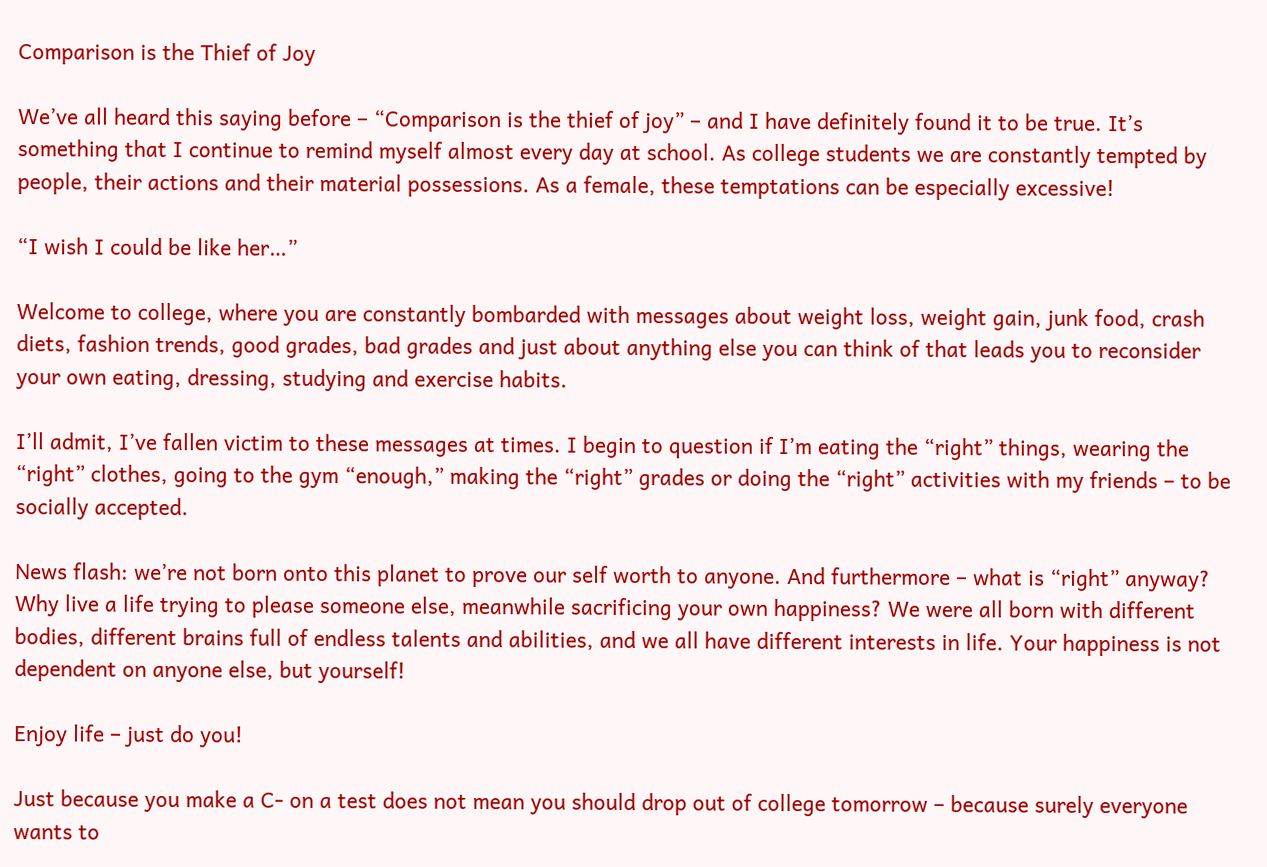Comparison is the Thief of Joy

We’ve all heard this saying before – “Comparison is the thief of joy” – and I have definitely found it to be true. It’s something that I continue to remind myself almost every day at school. As college students we are constantly tempted by people, their actions and their material possessions. As a female, these temptations can be especially excessive!

“I wish I could be like her…”

Welcome to college, where you are constantly bombarded with messages about weight loss, weight gain, junk food, crash diets, fashion trends, good grades, bad grades and just about anything else you can think of that leads you to reconsider your own eating, dressing, studying and exercise habits.

I’ll admit, I’ve fallen victim to these messages at times. I begin to question if I’m eating the “right” things, wearing the “right” clothes, going to the gym “enough,” making the “right” grades or doing the “right” activities with my friends – to be socially accepted.

News flash: we’re not born onto this planet to prove our self worth to anyone. And furthermore – what is “right” anyway? Why live a life trying to please someone else, meanwhile sacrificing your own happiness? We were all born with different bodies, different brains full of endless talents and abilities, and we all have different interests in life. Your happiness is not dependent on anyone else, but yourself!

Enjoy life – just do you!

Just because you make a C- on a test does not mean you should drop out of college tomorrow – because surely everyone wants to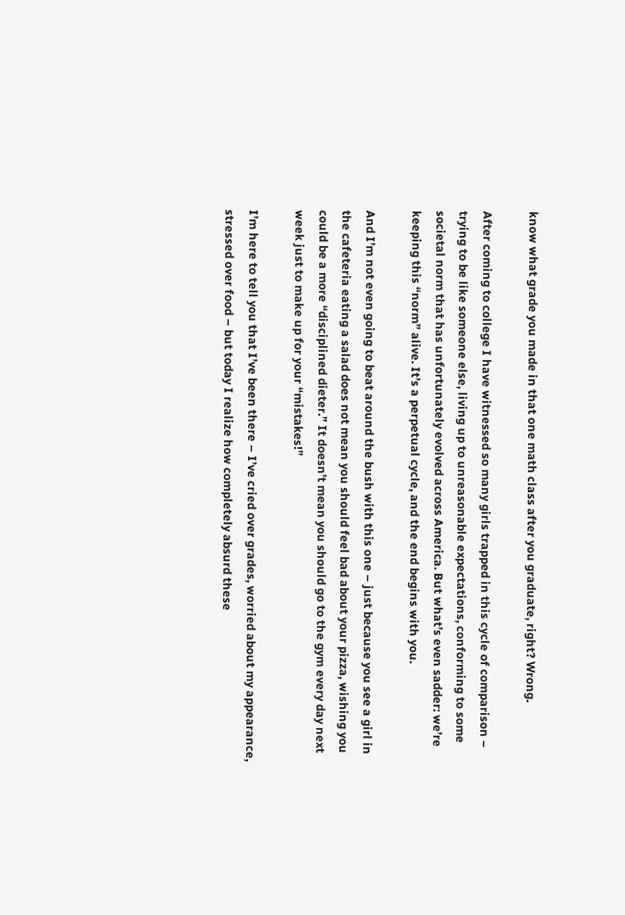know what grade you made in that one math class after you graduate, right? Wrong.

After coming to college I have witnessed so many girls trapped in this cycle of comparison – trying to be like someone else, living up to unreasonable expectations, conforming to some societal norm that has unfortunately evolved across America. But what’s even sadder: we’re keeping this “norm” alive. It’s a perpetual cycle, and the end begins with you.

And I’m not even going to beat around the bush with this one – just because you see a girl in the cafeteria eating a salad does not mean you should feel bad about your pizza, wishing you could be a more “disciplined dieter.” It doesn’t mean you should go to the gym every day next week just to make up for your “mistakes!”

I’m here to tell you that I’ve been there – I’ve cried over grades, worried about my appearance, stressed over food – but today I realize how completely absurd these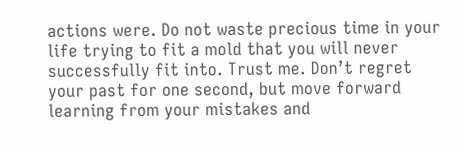actions were. Do not waste precious time in your life trying to fit a mold that you will never successfully fit into. Trust me. Don’t regret your past for one second, but move forward learning from your mistakes and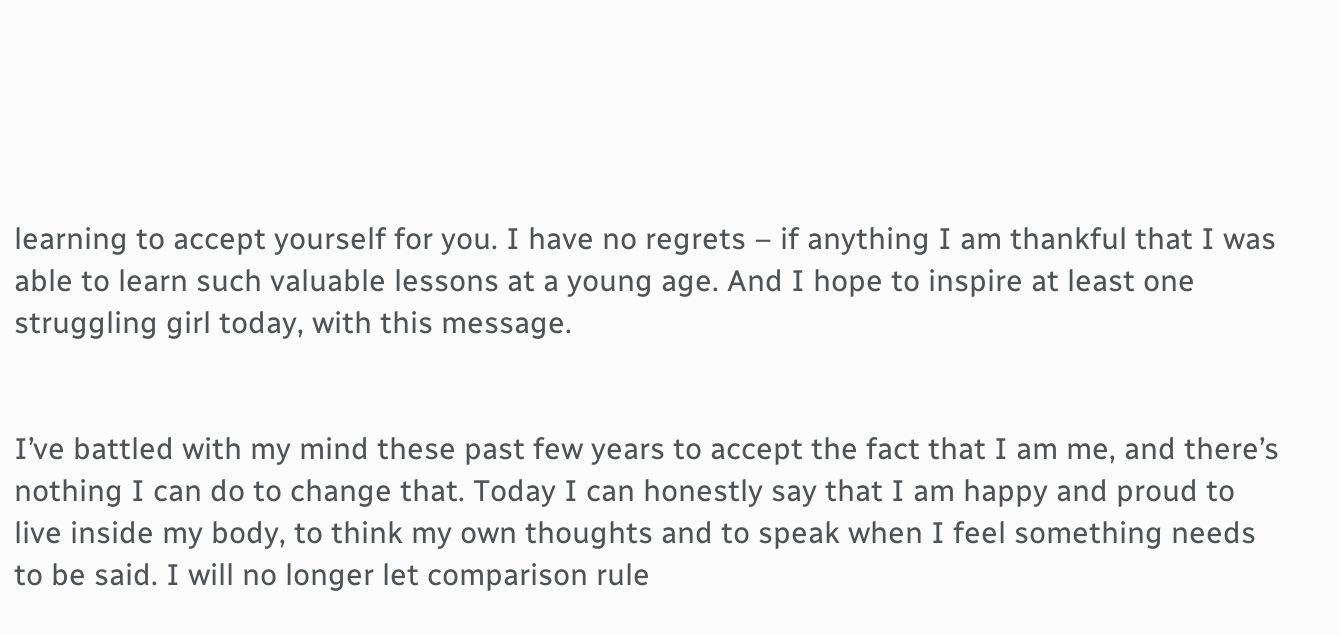learning to accept yourself for you. I have no regrets – if anything I am thankful that I was able to learn such valuable lessons at a young age. And I hope to inspire at least one struggling girl today, with this message.


I’ve battled with my mind these past few years to accept the fact that I am me, and there’s nothing I can do to change that. Today I can honestly say that I am happy and proud to live inside my body, to think my own thoughts and to speak when I feel something needs to be said. I will no longer let comparison rule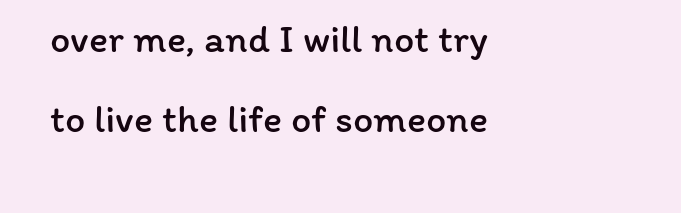over me, and I will not try to live the life of someone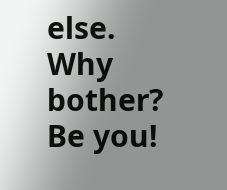else. Why bother? Be you!